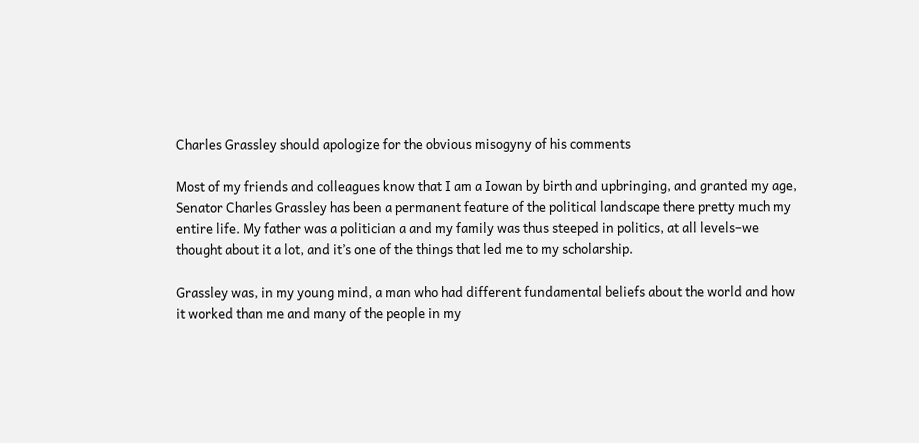Charles Grassley should apologize for the obvious misogyny of his comments

Most of my friends and colleagues know that I am a Iowan by birth and upbringing, and granted my age, Senator Charles Grassley has been a permanent feature of the political landscape there pretty much my entire life. My father was a politician a and my family was thus steeped in politics, at all levels–we thought about it a lot, and it’s one of the things that led me to my scholarship.

Grassley was, in my young mind, a man who had different fundamental beliefs about the world and how it worked than me and many of the people in my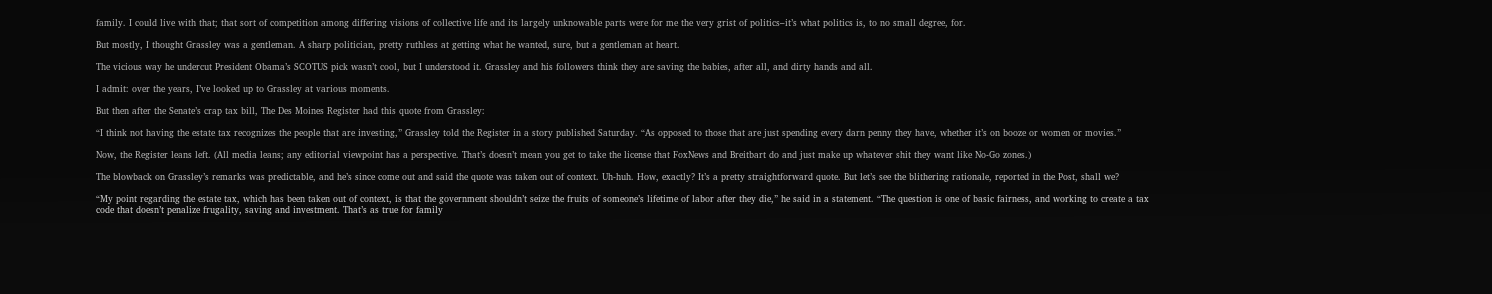family. I could live with that; that sort of competition among differing visions of collective life and its largely unknowable parts were for me the very grist of politics–it’s what politics is, to no small degree, for.

But mostly, I thought Grassley was a gentleman. A sharp politician, pretty ruthless at getting what he wanted, sure, but a gentleman at heart.

The vicious way he undercut President Obama’s SCOTUS pick wasn’t cool, but I understood it. Grassley and his followers think they are saving the babies, after all, and dirty hands and all.

I admit: over the years, I’ve looked up to Grassley at various moments.

But then after the Senate’s crap tax bill, The Des Moines Register had this quote from Grassley:

“I think not having the estate tax recognizes the people that are investing,” Grassley told the Register in a story published Saturday. “As opposed to those that are just spending every darn penny they have, whether it’s on booze or women or movies.”

Now, the Register leans left. (All media leans; any editorial viewpoint has a perspective. That’s doesn’t mean you get to take the license that FoxNews and Breitbart do and just make up whatever shit they want like No-Go zones.)

The blowback on Grassley’s remarks was predictable, and he’s since come out and said the quote was taken out of context. Uh-huh. How, exactly? It’s a pretty straightforward quote. But let’s see the blithering rationale, reported in the Post, shall we?

“My point regarding the estate tax, which has been taken out of context, is that the government shouldn’t seize the fruits of someone’s lifetime of labor after they die,” he said in a statement. “The question is one of basic fairness, and working to create a tax code that doesn’t penalize frugality, saving and investment. That’s as true for family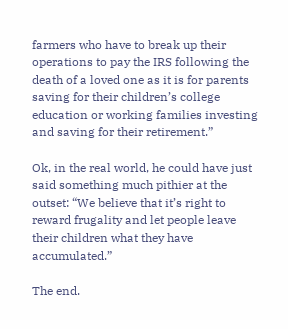farmers who have to break up their operations to pay the IRS following the death of a loved one as it is for parents saving for their children’s college education or working families investing and saving for their retirement.”

Ok, in the real world, he could have just said something much pithier at the outset: “We believe that it’s right to reward frugality and let people leave their children what they have accumulated.”

The end.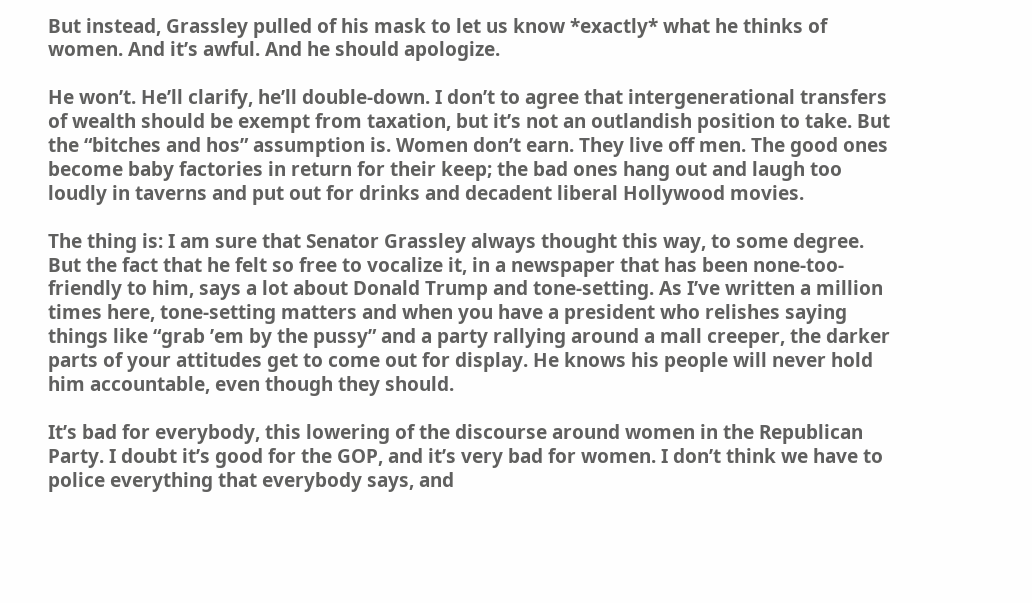But instead, Grassley pulled of his mask to let us know *exactly* what he thinks of women. And it’s awful. And he should apologize.

He won’t. He’ll clarify, he’ll double-down. I don’t to agree that intergenerational transfers of wealth should be exempt from taxation, but it’s not an outlandish position to take. But the “bitches and hos” assumption is. Women don’t earn. They live off men. The good ones become baby factories in return for their keep; the bad ones hang out and laugh too loudly in taverns and put out for drinks and decadent liberal Hollywood movies.

The thing is: I am sure that Senator Grassley always thought this way, to some degree. But the fact that he felt so free to vocalize it, in a newspaper that has been none-too-friendly to him, says a lot about Donald Trump and tone-setting. As I’ve written a million times here, tone-setting matters and when you have a president who relishes saying things like “grab ’em by the pussy” and a party rallying around a mall creeper, the darker parts of your attitudes get to come out for display. He knows his people will never hold him accountable, even though they should.

It’s bad for everybody, this lowering of the discourse around women in the Republican Party. I doubt it’s good for the GOP, and it’s very bad for women. I don’t think we have to police everything that everybody says, and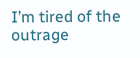I’m tired of the outrage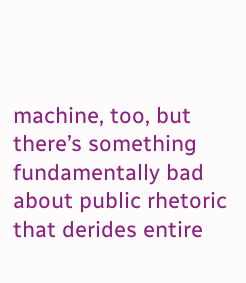machine, too, but there’s something fundamentally bad about public rhetoric that derides entire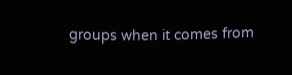groups when it comes from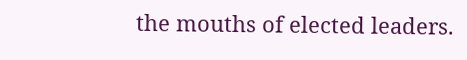the mouths of elected leaders.